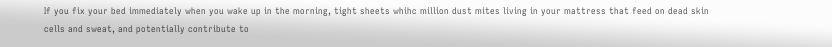If you fix your bed immediately when you wake up in the morning, tight sheets whihc million dust mites living in your mattress that feed on dead skin cells and sweat, and potentially contribute to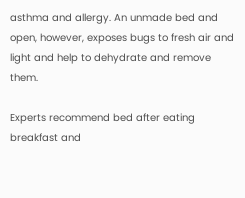asthma and allergy. An unmade bed and open, however, exposes bugs to fresh air and light and help to dehydrate and remove them.

Experts recommend bed after eating breakfast and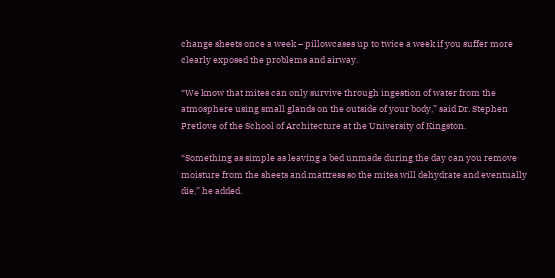change sheets once a week – pillowcases up to twice a week if you suffer more clearly exposed the problems and airway.

“We know that mites can only survive through ingestion of water from the atmosphere using small glands on the outside of your body,” said Dr. Stephen Pretlove of the School of Architecture at the University of Kingston.

“Something as simple as leaving a bed unmade during the day can you remove moisture from the sheets and mattress so the mites will dehydrate and eventually die,” he added.